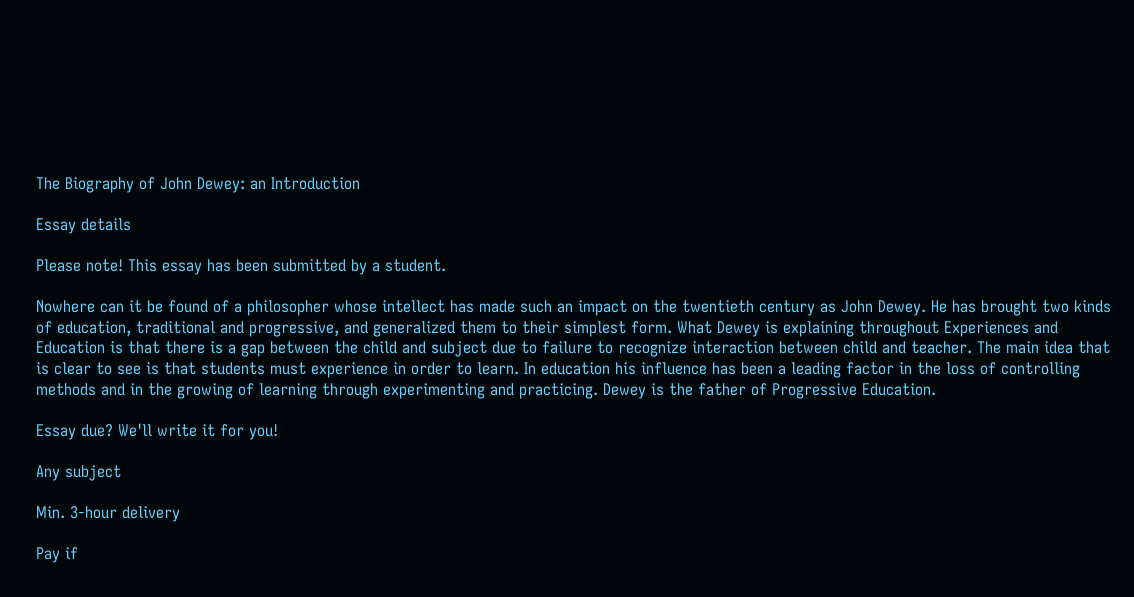The Biography of John Dewey: an Introduction

Essay details

Please note! This essay has been submitted by a student.

Nowhere can it be found of a philosopher whose intellect has made such an impact on the twentieth century as John Dewey. He has brought two kinds of education, traditional and progressive, and generalized them to their simplest form. What Dewey is explaining throughout Experiences and Education is that there is a gap between the child and subject due to failure to recognize interaction between child and teacher. The main idea that is clear to see is that students must experience in order to learn. In education his influence has been a leading factor in the loss of controlling methods and in the growing of learning through experimenting and practicing. Dewey is the father of Progressive Education.

Essay due? We'll write it for you!

Any subject

Min. 3-hour delivery

Pay if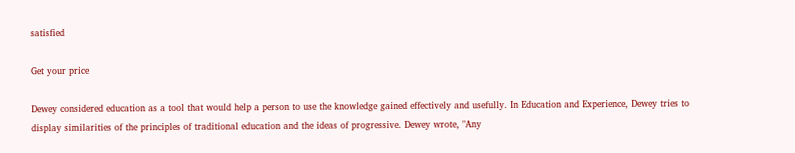satisfied

Get your price

Dewey considered education as a tool that would help a person to use the knowledge gained effectively and usefully. In Education and Experience, Dewey tries to display similarities of the principles of traditional education and the ideas of progressive. Dewey wrote, "Any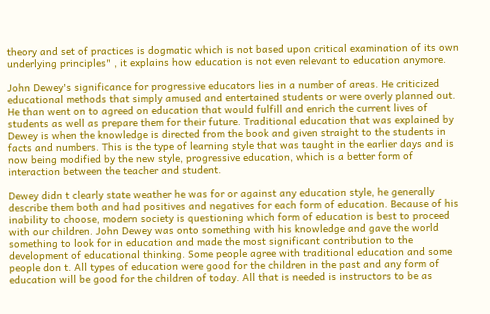theory and set of practices is dogmatic which is not based upon critical examination of its own underlying principles" , it explains how education is not even relevant to education anymore.

John Dewey's significance for progressive educators lies in a number of areas. He criticized educational methods that simply amused and entertained students or were overly planned out. He than went on to agreed on education that would fulfill and enrich the current lives of students as well as prepare them for their future. Traditional education that was explained by Dewey is when the knowledge is directed from the book and given straight to the students in facts and numbers. This is the type of learning style that was taught in the earlier days and is now being modified by the new style, progressive education, which is a better form of interaction between the teacher and student.

Dewey didn t clearly state weather he was for or against any education style, he generally describe them both and had positives and negatives for each form of education. Because of his inability to choose, modern society is questioning which form of education is best to proceed with our children. John Dewey was onto something with his knowledge and gave the world something to look for in education and made the most significant contribution to the development of educational thinking. Some people agree with traditional education and some people don t. All types of education were good for the children in the past and any form of education will be good for the children of today. All that is needed is instructors to be as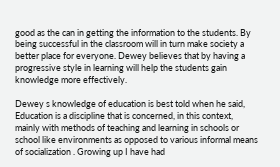good as the can in getting the information to the students. By being successful in the classroom will in turn make society a better place for everyone. Dewey believes that by having a progressive style in learning will help the students gain knowledge more effectively.

Dewey s knowledge of education is best told when he said, Education is a discipline that is concerned, in this context, mainly with methods of teaching and learning in schools or school like environments as opposed to various informal means of socialization . Growing up I have had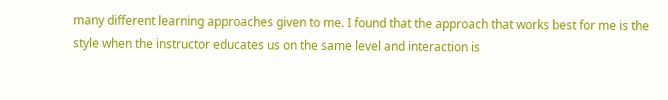many different learning approaches given to me. I found that the approach that works best for me is the style when the instructor educates us on the same level and interaction is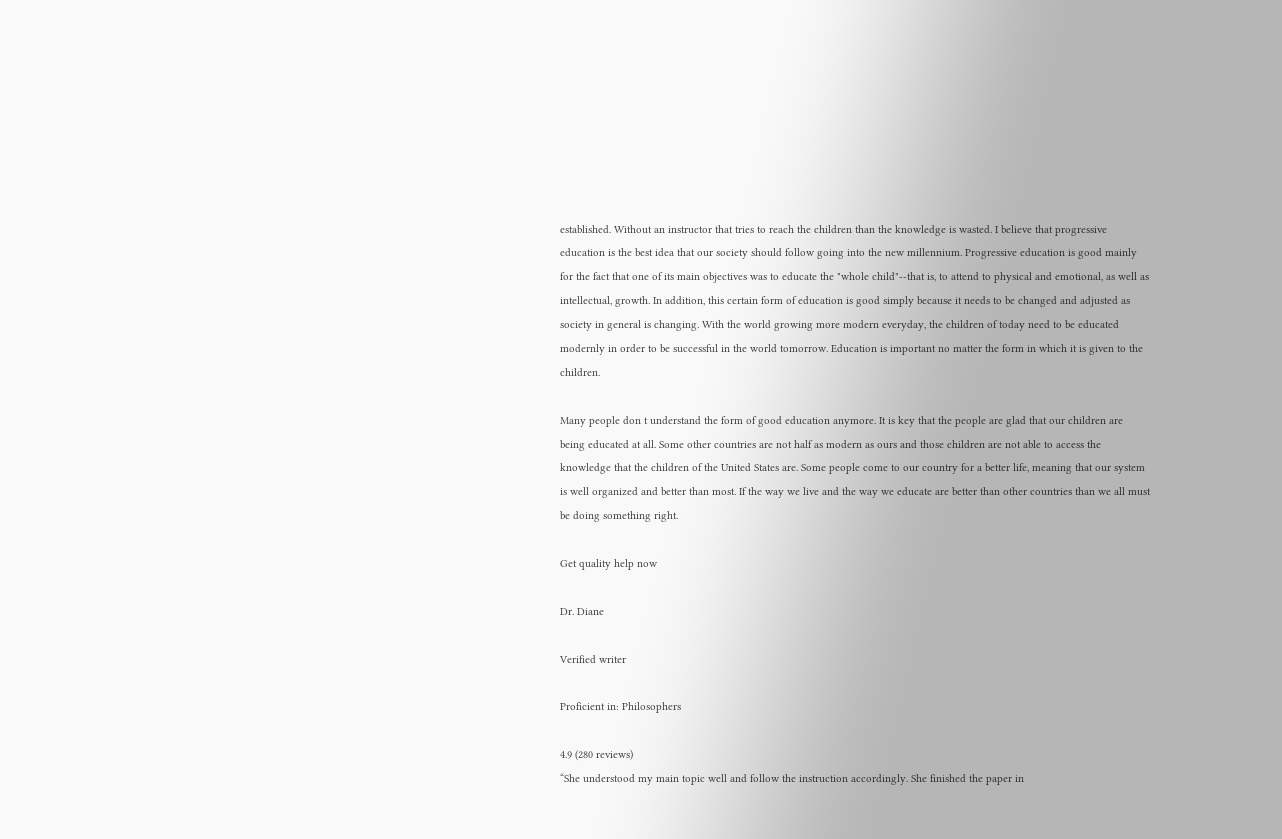established. Without an instructor that tries to reach the children than the knowledge is wasted. I believe that progressive education is the best idea that our society should follow going into the new millennium. Progressive education is good mainly for the fact that one of its main objectives was to educate the "whole child"--that is, to attend to physical and emotional, as well as intellectual, growth. In addition, this certain form of education is good simply because it needs to be changed and adjusted as society in general is changing. With the world growing more modern everyday, the children of today need to be educated modernly in order to be successful in the world tomorrow. Education is important no matter the form in which it is given to the children.

Many people don t understand the form of good education anymore. It is key that the people are glad that our children are being educated at all. Some other countries are not half as modern as ours and those children are not able to access the knowledge that the children of the United States are. Some people come to our country for a better life, meaning that our system is well organized and better than most. If the way we live and the way we educate are better than other countries than we all must be doing something right.

Get quality help now

Dr. Diane

Verified writer

Proficient in: Philosophers

4.9 (280 reviews)
“She understood my main topic well and follow the instruction accordingly. She finished the paper in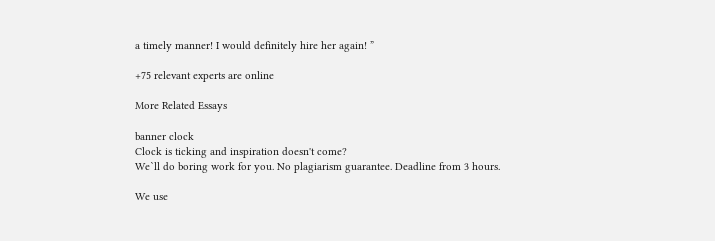a timely manner! I would definitely hire her again! ”

+75 relevant experts are online

More Related Essays

banner clock
Clock is ticking and inspiration doesn't come?
We`ll do boring work for you. No plagiarism guarantee. Deadline from 3 hours.

We use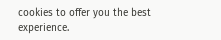cookies to offer you the best experience.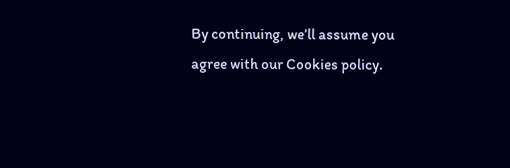By continuing, we’ll assume you agree with our Cookies policy.